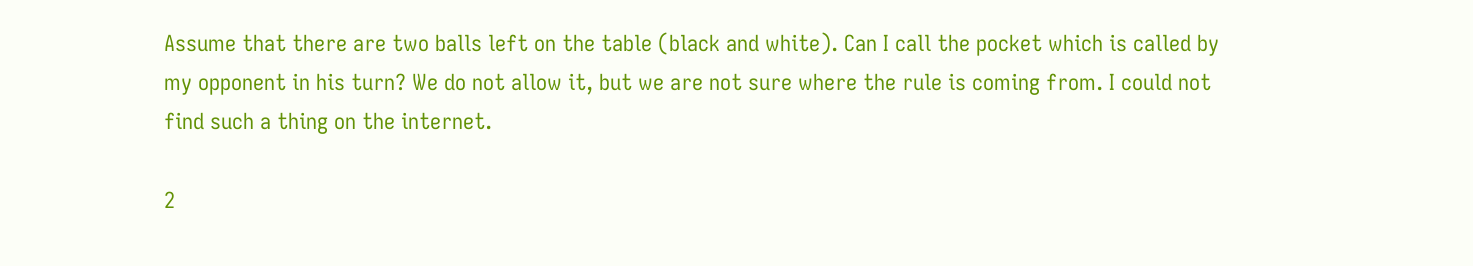Assume that there are two balls left on the table (black and white). Can I call the pocket which is called by my opponent in his turn? We do not allow it, but we are not sure where the rule is coming from. I could not find such a thing on the internet.

2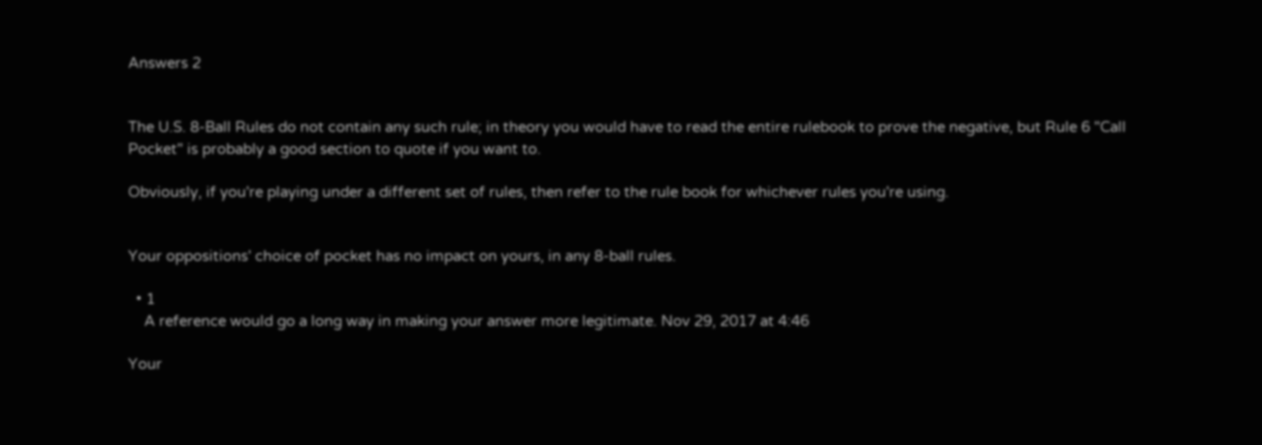Answers 2


The U.S. 8-Ball Rules do not contain any such rule; in theory you would have to read the entire rulebook to prove the negative, but Rule 6 "Call Pocket" is probably a good section to quote if you want to.

Obviously, if you're playing under a different set of rules, then refer to the rule book for whichever rules you're using.


Your oppositions' choice of pocket has no impact on yours, in any 8-ball rules.

  • 1
    A reference would go a long way in making your answer more legitimate. Nov 29, 2017 at 4:46

Your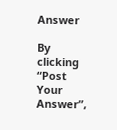Answer

By clicking “Post Your Answer”,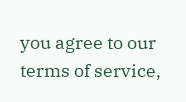you agree to our terms of service,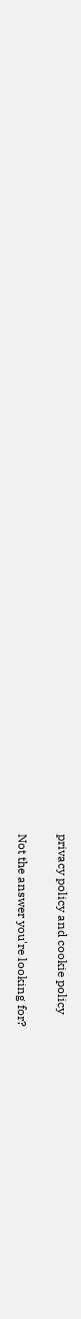privacy policy and cookie policy

Not the answer you're looking for?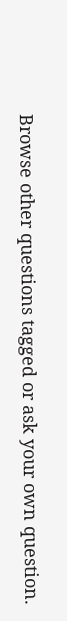Browse other questions tagged or ask your own question.